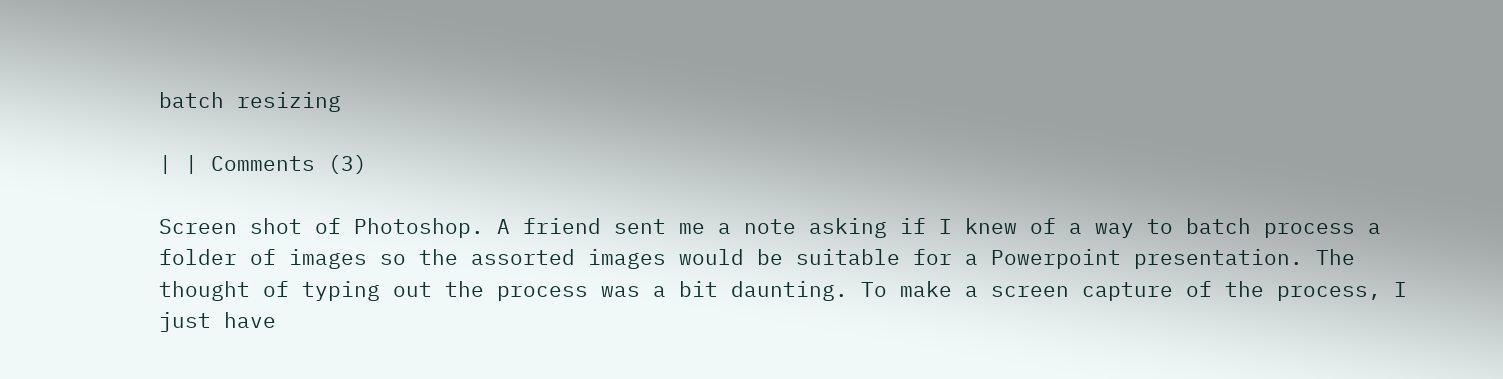batch resizing

| | Comments (3)

Screen shot of Photoshop. A friend sent me a note asking if I knew of a way to batch process a folder of images so the assorted images would be suitable for a Powerpoint presentation. The thought of typing out the process was a bit daunting. To make a screen capture of the process, I just have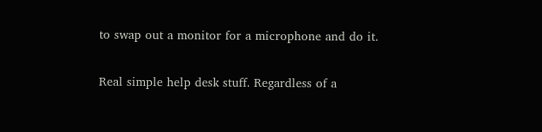to swap out a monitor for a microphone and do it.

Real simple help desk stuff. Regardless of a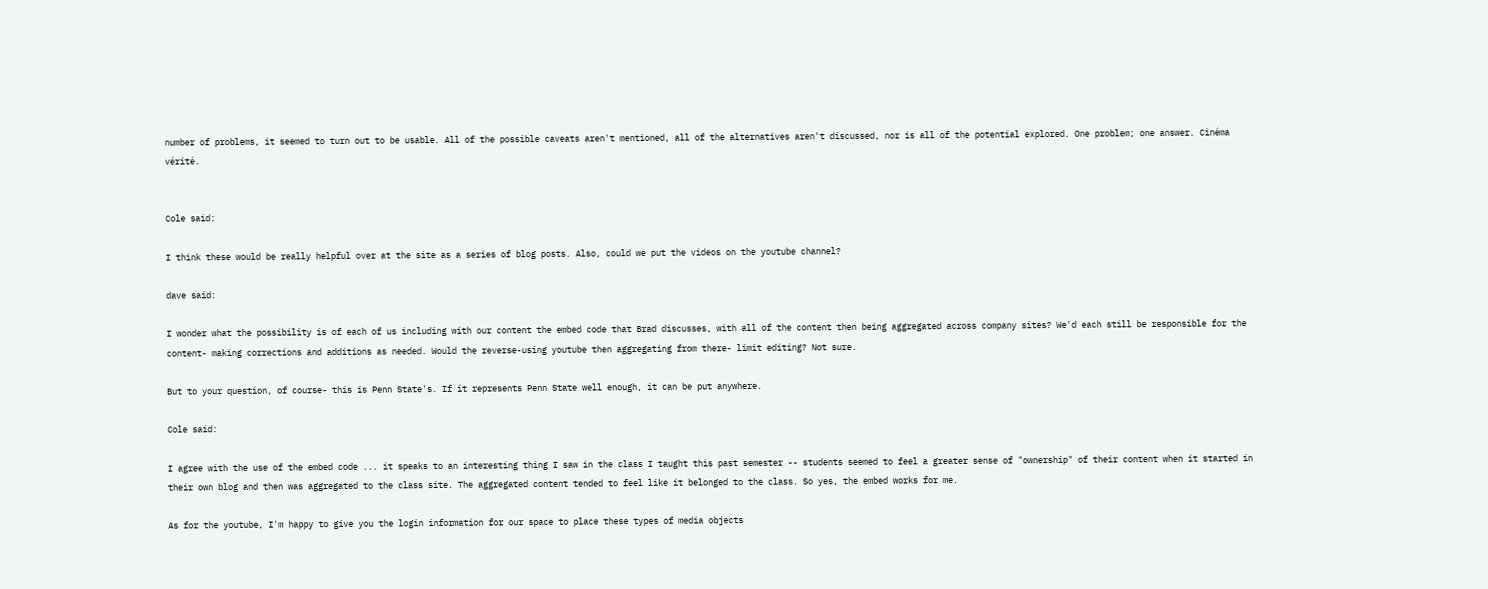number of problems, it seemed to turn out to be usable. All of the possible caveats aren't mentioned, all of the alternatives aren't discussed, nor is all of the potential explored. One problem; one answer. Cinéma vérité.


Cole said:

I think these would be really helpful over at the site as a series of blog posts. Also, could we put the videos on the youtube channel?

dave said:

I wonder what the possibility is of each of us including with our content the embed code that Brad discusses, with all of the content then being aggregated across company sites? We'd each still be responsible for the content- making corrections and additions as needed. Would the reverse-using youtube then aggregating from there- limit editing? Not sure.

But to your question, of course- this is Penn State's. If it represents Penn State well enough, it can be put anywhere.

Cole said:

I agree with the use of the embed code ... it speaks to an interesting thing I saw in the class I taught this past semester -- students seemed to feel a greater sense of "ownership" of their content when it started in their own blog and then was aggregated to the class site. The aggregated content tended to feel like it belonged to the class. So yes, the embed works for me.

As for the youtube, I'm happy to give you the login information for our space to place these types of media objects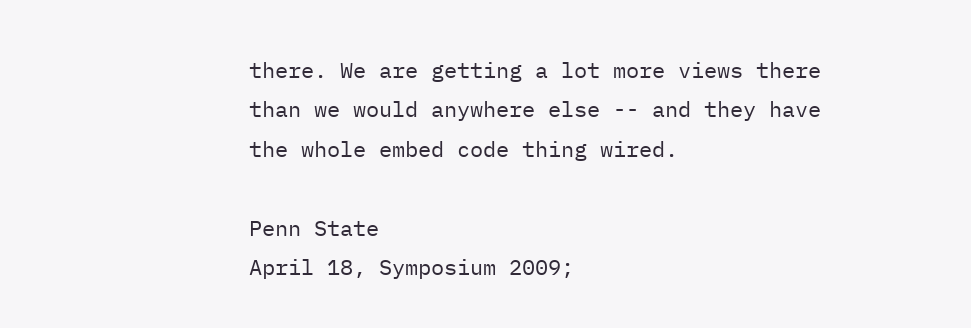there. We are getting a lot more views there than we would anywhere else -- and they have the whole embed code thing wired.

Penn State
April 18, Symposium 2009;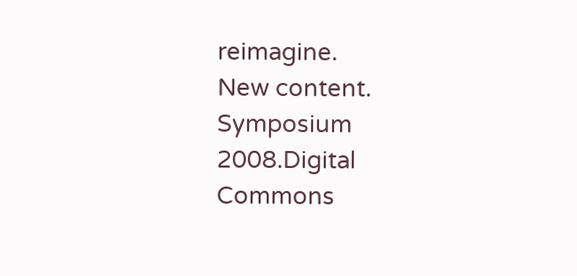reimagine.
New content. Symposium 2008.Digital Commons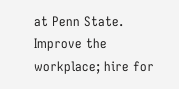at Penn State. Improve the workplace; hire for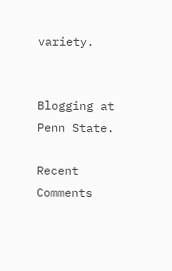variety.


Blogging at Penn State.

Recent Comments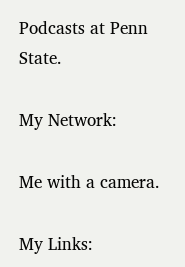Podcasts at Penn State.

My Network:

Me with a camera.

My Links: